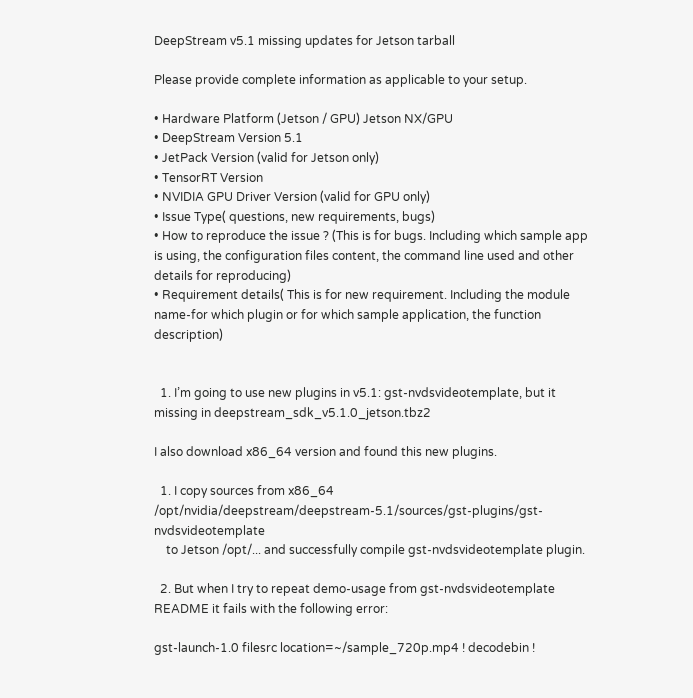DeepStream v5.1 missing updates for Jetson tarball

Please provide complete information as applicable to your setup.

• Hardware Platform (Jetson / GPU) Jetson NX/GPU
• DeepStream Version 5.1
• JetPack Version (valid for Jetson only)
• TensorRT Version
• NVIDIA GPU Driver Version (valid for GPU only)
• Issue Type( questions, new requirements, bugs)
• How to reproduce the issue ? (This is for bugs. Including which sample app is using, the configuration files content, the command line used and other details for reproducing)
• Requirement details( This is for new requirement. Including the module name-for which plugin or for which sample application, the function description)


  1. I’m going to use new plugins in v5.1: gst-nvdsvideotemplate, but it missing in deepstream_sdk_v5.1.0_jetson.tbz2

I also download x86_64 version and found this new plugins.

  1. I copy sources from x86_64 /opt/nvidia/deepstream/deepstream-5.1/sources/gst-plugins/gst-nvdsvideotemplate
    to Jetson /opt/... and successfully compile gst-nvdsvideotemplate plugin.

  2. But when I try to repeat demo-usage from gst-nvdsvideotemplate README it fails with the following error:

gst-launch-1.0 filesrc location=~/sample_720p.mp4 ! decodebin !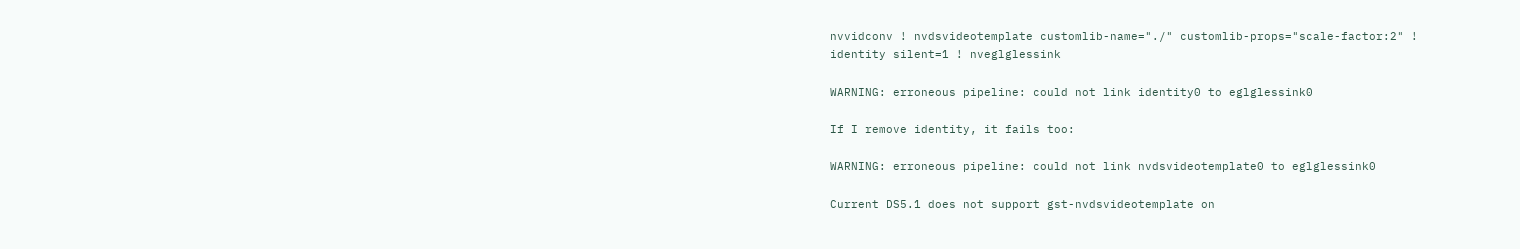nvvidconv ! nvdsvideotemplate customlib-name="./" customlib-props="scale-factor:2" ! identity silent=1 ! nveglglessink

WARNING: erroneous pipeline: could not link identity0 to eglglessink0

If I remove identity, it fails too:

WARNING: erroneous pipeline: could not link nvdsvideotemplate0 to eglglessink0

Current DS5.1 does not support gst-nvdsvideotemplate on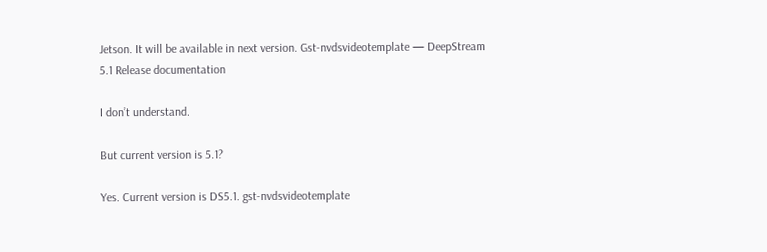Jetson. It will be available in next version. Gst-nvdsvideotemplate — DeepStream 5.1 Release documentation

I don’t understand.

But current version is 5.1?

Yes. Current version is DS5.1. gst-nvdsvideotemplate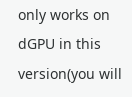only works on dGPU in this version(you will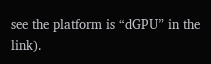see the platform is “dGPU” in the link).